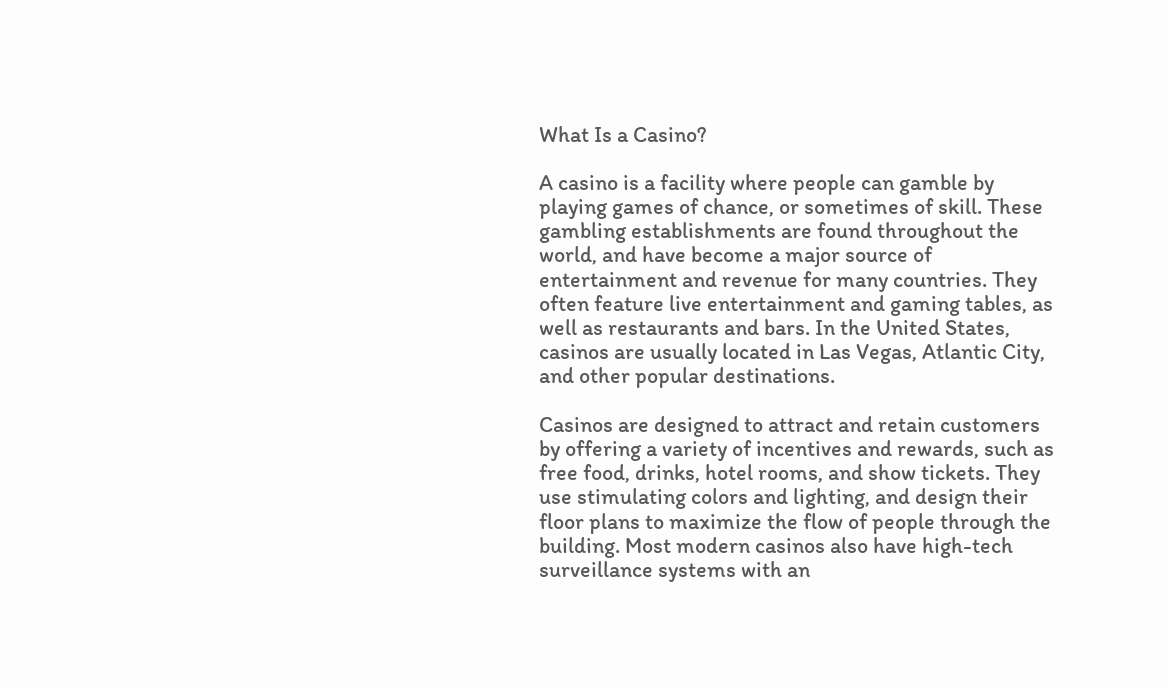What Is a Casino?

A casino is a facility where people can gamble by playing games of chance, or sometimes of skill. These gambling establishments are found throughout the world, and have become a major source of entertainment and revenue for many countries. They often feature live entertainment and gaming tables, as well as restaurants and bars. In the United States, casinos are usually located in Las Vegas, Atlantic City, and other popular destinations.

Casinos are designed to attract and retain customers by offering a variety of incentives and rewards, such as free food, drinks, hotel rooms, and show tickets. They use stimulating colors and lighting, and design their floor plans to maximize the flow of people through the building. Most modern casinos also have high-tech surveillance systems with an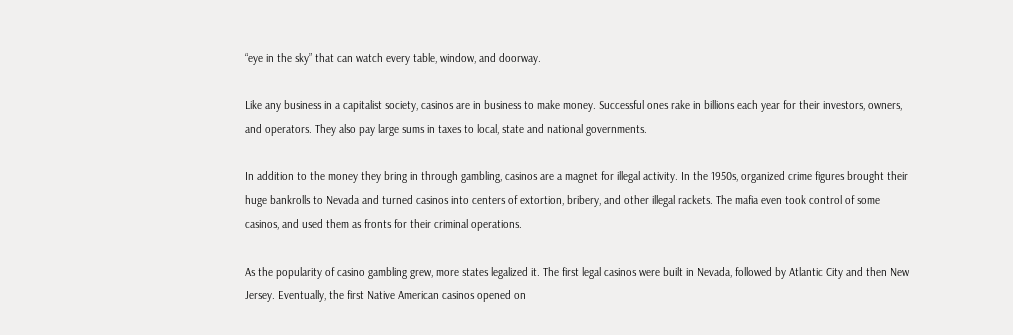“eye in the sky” that can watch every table, window, and doorway.

Like any business in a capitalist society, casinos are in business to make money. Successful ones rake in billions each year for their investors, owners, and operators. They also pay large sums in taxes to local, state and national governments.

In addition to the money they bring in through gambling, casinos are a magnet for illegal activity. In the 1950s, organized crime figures brought their huge bankrolls to Nevada and turned casinos into centers of extortion, bribery, and other illegal rackets. The mafia even took control of some casinos, and used them as fronts for their criminal operations.

As the popularity of casino gambling grew, more states legalized it. The first legal casinos were built in Nevada, followed by Atlantic City and then New Jersey. Eventually, the first Native American casinos opened on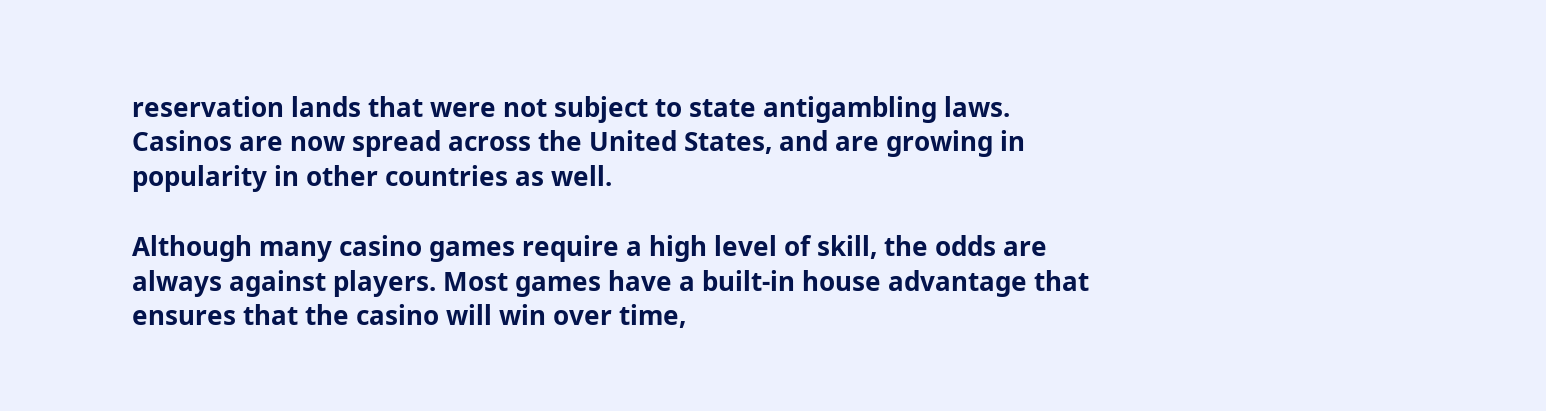reservation lands that were not subject to state antigambling laws. Casinos are now spread across the United States, and are growing in popularity in other countries as well.

Although many casino games require a high level of skill, the odds are always against players. Most games have a built-in house advantage that ensures that the casino will win over time,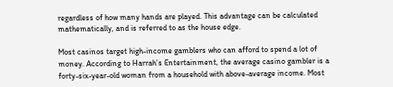regardless of how many hands are played. This advantage can be calculated mathematically, and is referred to as the house edge.

Most casinos target high-income gamblers who can afford to spend a lot of money. According to Harrah’s Entertainment, the average casino gambler is a forty-six-year-old woman from a household with above-average income. Most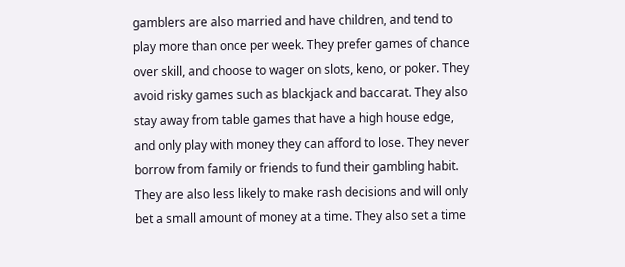gamblers are also married and have children, and tend to play more than once per week. They prefer games of chance over skill, and choose to wager on slots, keno, or poker. They avoid risky games such as blackjack and baccarat. They also stay away from table games that have a high house edge, and only play with money they can afford to lose. They never borrow from family or friends to fund their gambling habit. They are also less likely to make rash decisions and will only bet a small amount of money at a time. They also set a time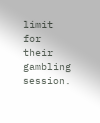limit for their gambling session.